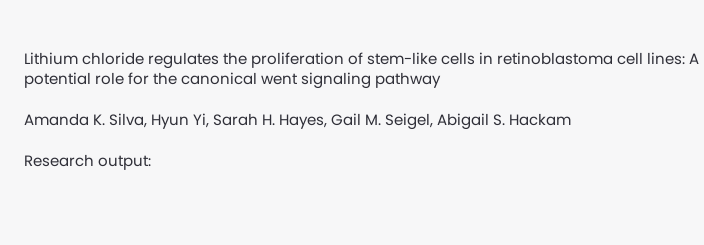Lithium chloride regulates the proliferation of stem-like cells in retinoblastoma cell lines: A potential role for the canonical went signaling pathway

Amanda K. Silva, Hyun Yi, Sarah H. Hayes, Gail M. Seigel, Abigail S. Hackam

Research output: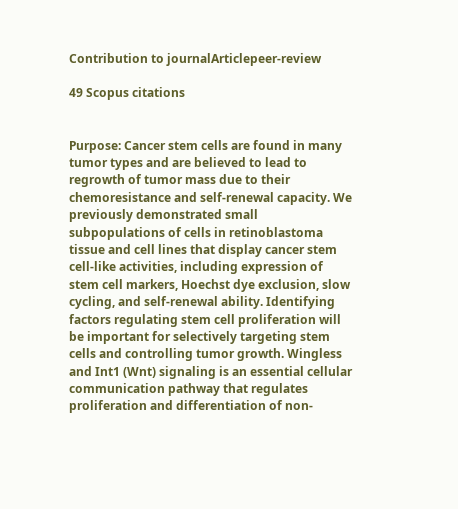Contribution to journalArticlepeer-review

49 Scopus citations


Purpose: Cancer stem cells are found in many tumor types and are believed to lead to regrowth of tumor mass due to their chemoresistance and self-renewal capacity. We previously demonstrated small subpopulations of cells in retinoblastoma tissue and cell lines that display cancer stem cell-like activities, including expression of stem cell markers, Hoechst dye exclusion, slow cycling, and self-renewal ability. Identifying factors regulating stem cell proliferation will be important for selectively targeting stem cells and controlling tumor growth. Wingless and Int1 (Wnt) signaling is an essential cellular communication pathway that regulates proliferation and differentiation of non-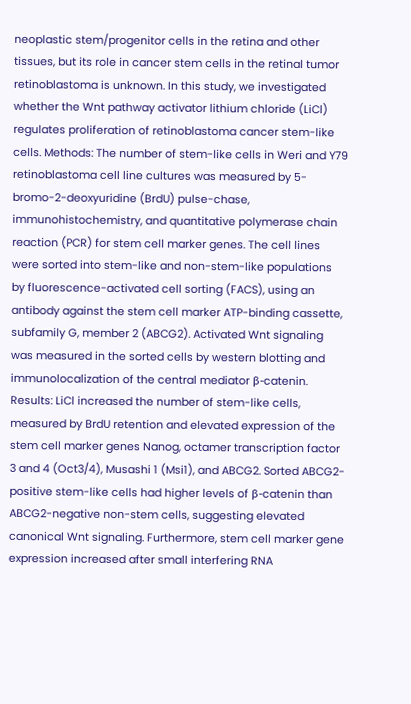neoplastic stem/progenitor cells in the retina and other tissues, but its role in cancer stem cells in the retinal tumor retinoblastoma is unknown. In this study, we investigated whether the Wnt pathway activator lithium chloride (LiCl) regulates proliferation of retinoblastoma cancer stem-like cells. Methods: The number of stem-like cells in Weri and Y79 retinoblastoma cell line cultures was measured by 5-bromo-2-deoxyuridine (BrdU) pulse-chase, immunohistochemistry, and quantitative polymerase chain reaction (PCR) for stem cell marker genes. The cell lines were sorted into stem-like and non-stem-like populations by fluorescence-activated cell sorting (FACS), using an antibody against the stem cell marker ATP-binding cassette, subfamily G, member 2 (ABCG2). Activated Wnt signaling was measured in the sorted cells by western blotting and immunolocalization of the central mediator β-catenin. Results: LiCl increased the number of stem-like cells, measured by BrdU retention and elevated expression of the stem cell marker genes Nanog, octamer transcription factor 3 and 4 (Oct3/4), Musashi 1 (Msi1), and ABCG2. Sorted ABCG2-positive stem-like cells had higher levels of β-catenin than ABCG2-negative non-stem cells, suggesting elevated canonical Wnt signaling. Furthermore, stem cell marker gene expression increased after small interfering RNA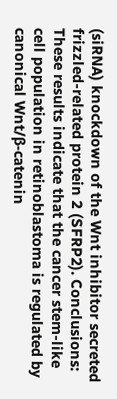(siRNA) knockdown of the Wnt inhibitor secreted frizzled-related protein 2 (SFRP2). Conclusions: These results indicate that the cancer stem-like cell population in retinoblastoma is regulated by canonical Wnt/β-catenin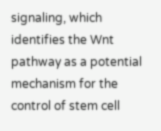signaling, which identifies the Wnt pathway as a potential mechanism for the control of stem cell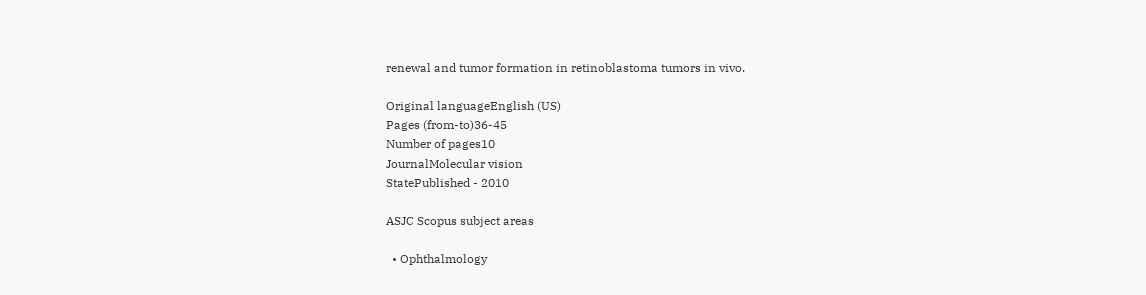renewal and tumor formation in retinoblastoma tumors in vivo.

Original languageEnglish (US)
Pages (from-to)36-45
Number of pages10
JournalMolecular vision
StatePublished - 2010

ASJC Scopus subject areas

  • Ophthalmology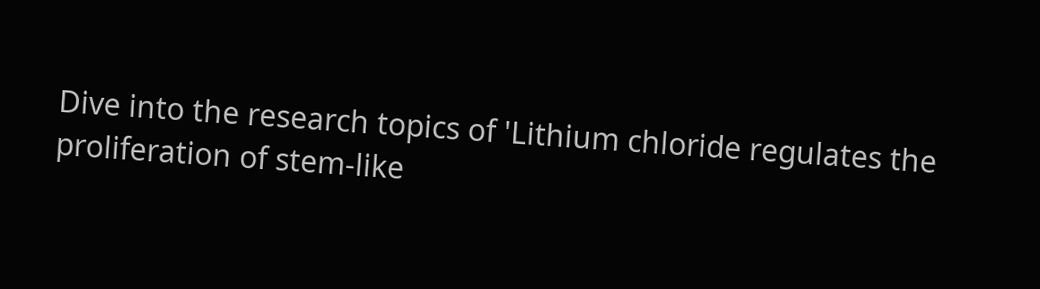Dive into the research topics of 'Lithium chloride regulates the proliferation of stem-like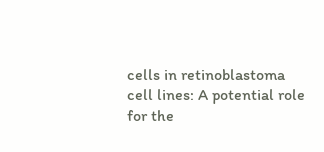cells in retinoblastoma cell lines: A potential role for the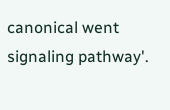canonical went signaling pathway'.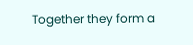Together they form a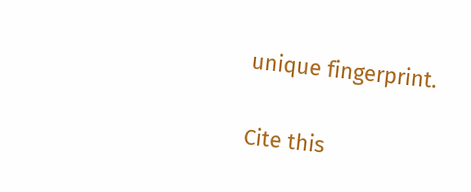unique fingerprint.

Cite this